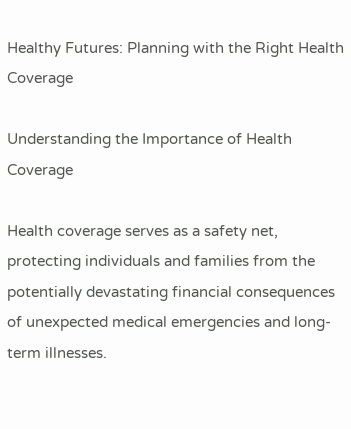Healthy Futures: Planning with the Right Health Coverage

Understanding the Importance of Health Coverage

Health coverage serves as a safety net, protecting individuals and families from the potentially devastating financial consequences of unexpected medical emergencies and long-term illnesses.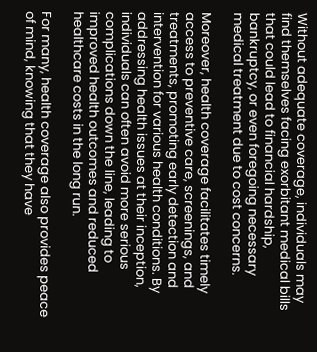Without adequate coverage, individuals may find themselves facing exorbitant medical bills that could lead to financial hardship, bankruptcy, or even foregoing necessary medical treatment due to cost concerns.

Moreover, health coverage facilitates timely access to preventive care, screenings, and treatments, promoting early detection and intervention for various health conditions. By addressing health issues at their inception, individuals can often avoid more serious complications down the line, leading to improved health outcomes and reduced healthcare costs in the long run.

For many, health coverage also provides peace of mind, knowing that they have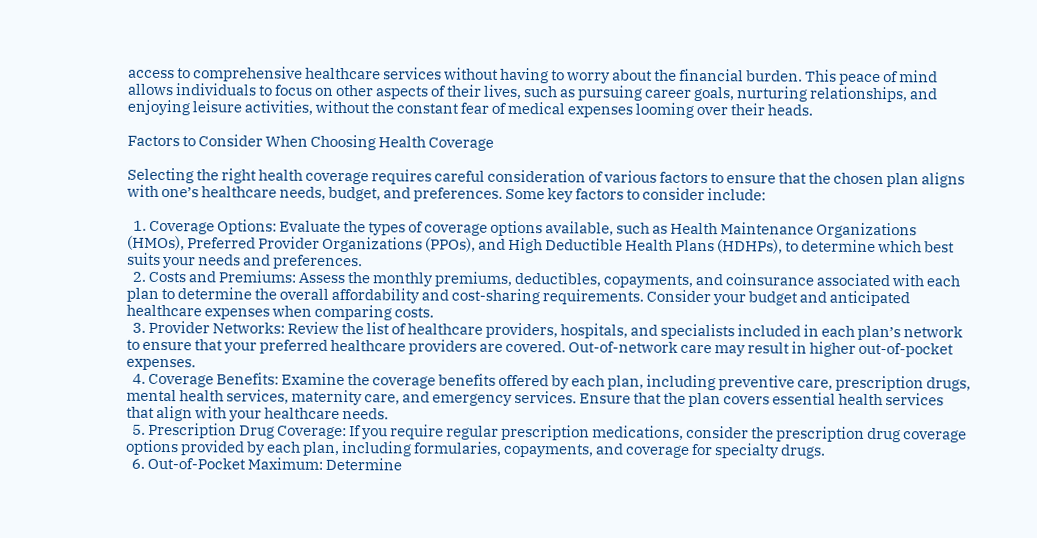access to comprehensive healthcare services without having to worry about the financial burden. This peace of mind allows individuals to focus on other aspects of their lives, such as pursuing career goals, nurturing relationships, and enjoying leisure activities, without the constant fear of medical expenses looming over their heads.

Factors to Consider When Choosing Health Coverage

Selecting the right health coverage requires careful consideration of various factors to ensure that the chosen plan aligns with one’s healthcare needs, budget, and preferences. Some key factors to consider include:

  1. Coverage Options: Evaluate the types of coverage options available, such as Health Maintenance Organizations (HMOs), Preferred Provider Organizations (PPOs), and High Deductible Health Plans (HDHPs), to determine which best suits your needs and preferences.
  2. Costs and Premiums: Assess the monthly premiums, deductibles, copayments, and coinsurance associated with each plan to determine the overall affordability and cost-sharing requirements. Consider your budget and anticipated healthcare expenses when comparing costs.
  3. Provider Networks: Review the list of healthcare providers, hospitals, and specialists included in each plan’s network to ensure that your preferred healthcare providers are covered. Out-of-network care may result in higher out-of-pocket expenses.
  4. Coverage Benefits: Examine the coverage benefits offered by each plan, including preventive care, prescription drugs, mental health services, maternity care, and emergency services. Ensure that the plan covers essential health services that align with your healthcare needs.
  5. Prescription Drug Coverage: If you require regular prescription medications, consider the prescription drug coverage options provided by each plan, including formularies, copayments, and coverage for specialty drugs.
  6. Out-of-Pocket Maximum: Determine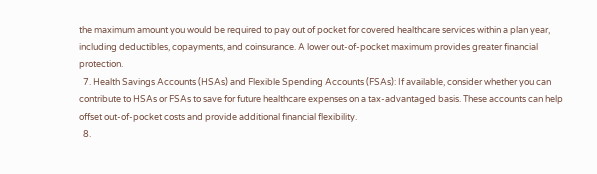the maximum amount you would be required to pay out of pocket for covered healthcare services within a plan year, including deductibles, copayments, and coinsurance. A lower out-of-pocket maximum provides greater financial protection.
  7. Health Savings Accounts (HSAs) and Flexible Spending Accounts (FSAs): If available, consider whether you can contribute to HSAs or FSAs to save for future healthcare expenses on a tax-advantaged basis. These accounts can help offset out-of-pocket costs and provide additional financial flexibility.
  8.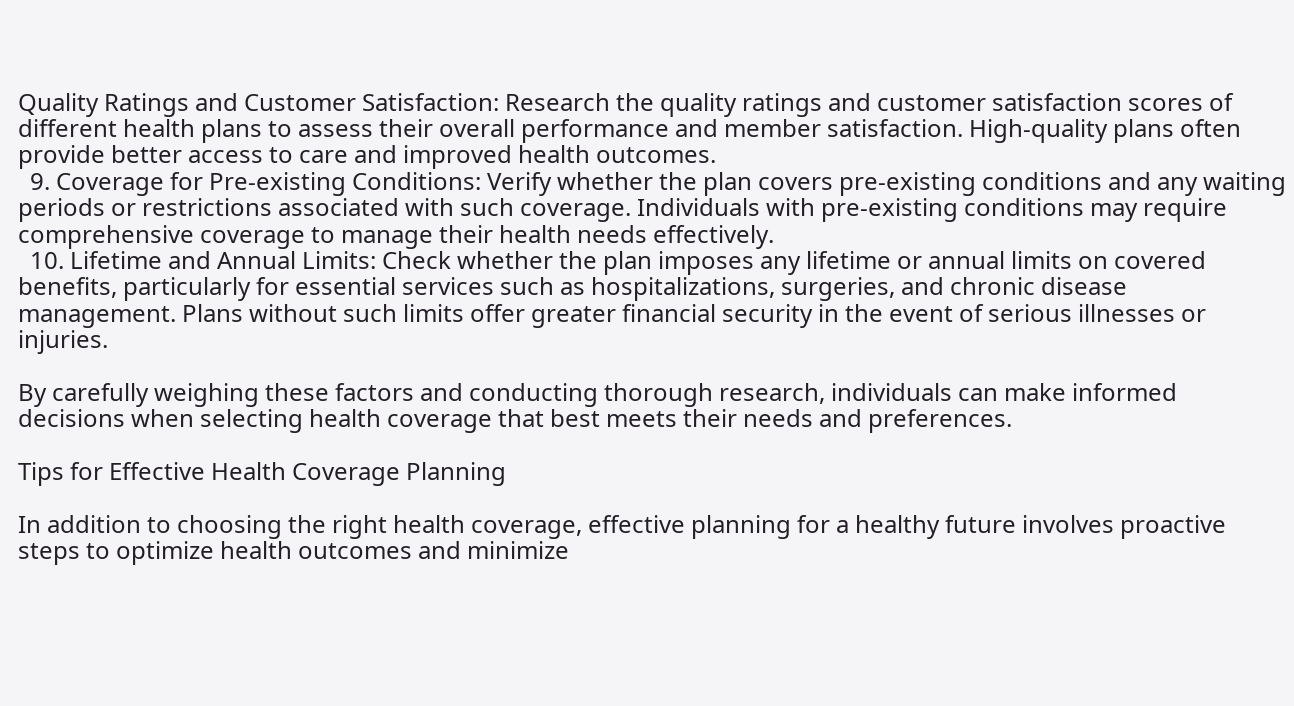Quality Ratings and Customer Satisfaction: Research the quality ratings and customer satisfaction scores of different health plans to assess their overall performance and member satisfaction. High-quality plans often provide better access to care and improved health outcomes.
  9. Coverage for Pre-existing Conditions: Verify whether the plan covers pre-existing conditions and any waiting periods or restrictions associated with such coverage. Individuals with pre-existing conditions may require comprehensive coverage to manage their health needs effectively.
  10. Lifetime and Annual Limits: Check whether the plan imposes any lifetime or annual limits on covered benefits, particularly for essential services such as hospitalizations, surgeries, and chronic disease management. Plans without such limits offer greater financial security in the event of serious illnesses or injuries.

By carefully weighing these factors and conducting thorough research, individuals can make informed decisions when selecting health coverage that best meets their needs and preferences.

Tips for Effective Health Coverage Planning

In addition to choosing the right health coverage, effective planning for a healthy future involves proactive steps to optimize health outcomes and minimize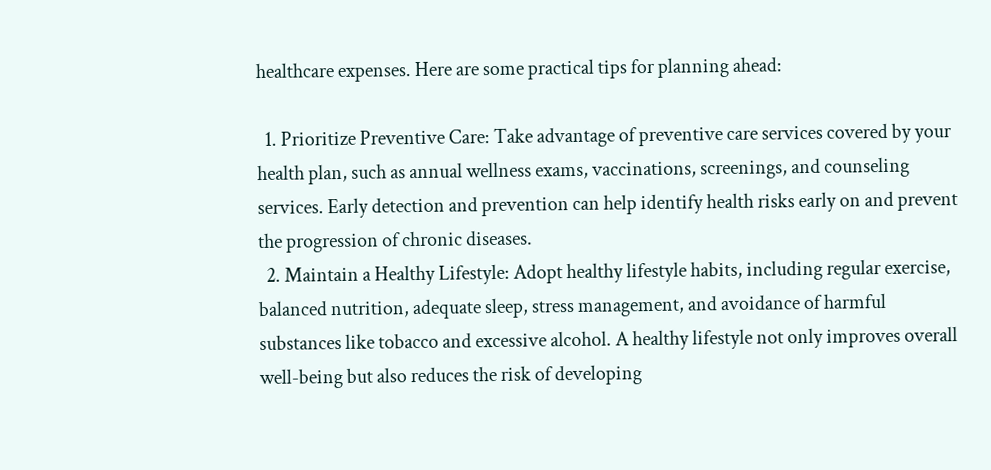healthcare expenses. Here are some practical tips for planning ahead:

  1. Prioritize Preventive Care: Take advantage of preventive care services covered by your health plan, such as annual wellness exams, vaccinations, screenings, and counseling services. Early detection and prevention can help identify health risks early on and prevent the progression of chronic diseases.
  2. Maintain a Healthy Lifestyle: Adopt healthy lifestyle habits, including regular exercise, balanced nutrition, adequate sleep, stress management, and avoidance of harmful substances like tobacco and excessive alcohol. A healthy lifestyle not only improves overall well-being but also reduces the risk of developing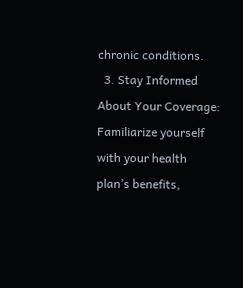chronic conditions.
  3. Stay Informed About Your Coverage: Familiarize yourself with your health plan’s benefits,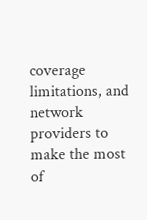coverage limitations, and network providers to make the most of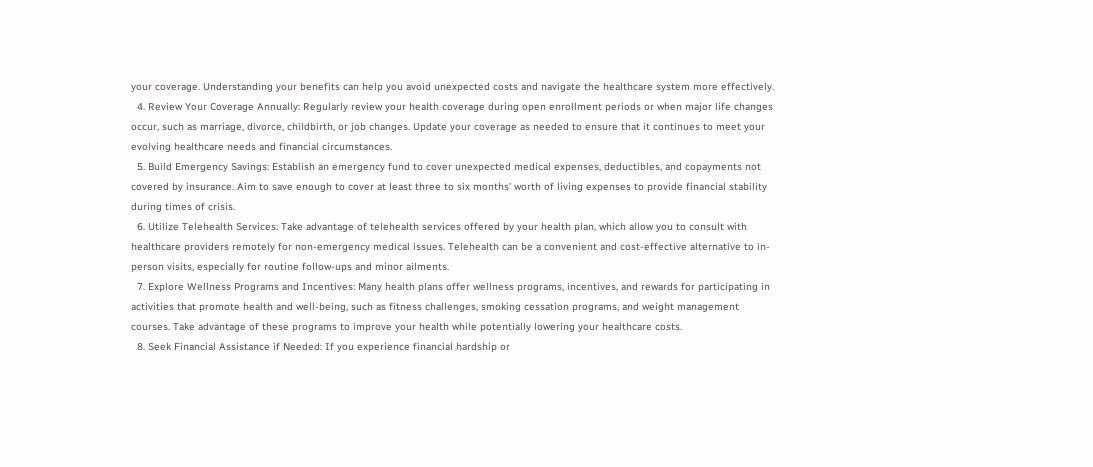your coverage. Understanding your benefits can help you avoid unexpected costs and navigate the healthcare system more effectively.
  4. Review Your Coverage Annually: Regularly review your health coverage during open enrollment periods or when major life changes occur, such as marriage, divorce, childbirth, or job changes. Update your coverage as needed to ensure that it continues to meet your evolving healthcare needs and financial circumstances.
  5. Build Emergency Savings: Establish an emergency fund to cover unexpected medical expenses, deductibles, and copayments not covered by insurance. Aim to save enough to cover at least three to six months’ worth of living expenses to provide financial stability during times of crisis.
  6. Utilize Telehealth Services: Take advantage of telehealth services offered by your health plan, which allow you to consult with healthcare providers remotely for non-emergency medical issues. Telehealth can be a convenient and cost-effective alternative to in-person visits, especially for routine follow-ups and minor ailments.
  7. Explore Wellness Programs and Incentives: Many health plans offer wellness programs, incentives, and rewards for participating in activities that promote health and well-being, such as fitness challenges, smoking cessation programs, and weight management courses. Take advantage of these programs to improve your health while potentially lowering your healthcare costs.
  8. Seek Financial Assistance if Needed: If you experience financial hardship or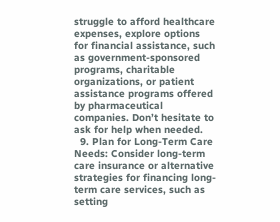struggle to afford healthcare expenses, explore options for financial assistance, such as government-sponsored programs, charitable organizations, or patient assistance programs offered by pharmaceutical companies. Don’t hesitate to ask for help when needed.
  9. Plan for Long-Term Care Needs: Consider long-term care insurance or alternative strategies for financing long-term care services, such as setting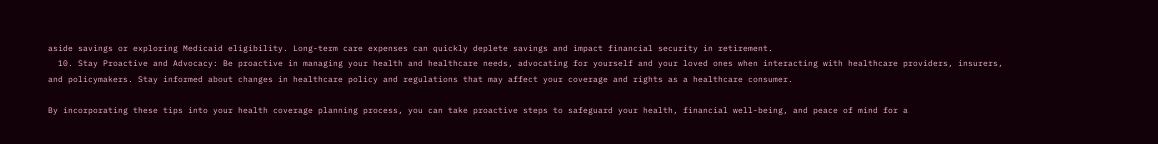aside savings or exploring Medicaid eligibility. Long-term care expenses can quickly deplete savings and impact financial security in retirement.
  10. Stay Proactive and Advocacy: Be proactive in managing your health and healthcare needs, advocating for yourself and your loved ones when interacting with healthcare providers, insurers, and policymakers. Stay informed about changes in healthcare policy and regulations that may affect your coverage and rights as a healthcare consumer.

By incorporating these tips into your health coverage planning process, you can take proactive steps to safeguard your health, financial well-being, and peace of mind for a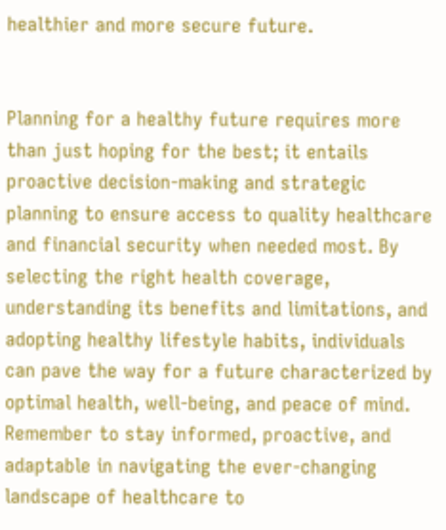healthier and more secure future.


Planning for a healthy future requires more than just hoping for the best; it entails proactive decision-making and strategic planning to ensure access to quality healthcare and financial security when needed most. By selecting the right health coverage, understanding its benefits and limitations, and adopting healthy lifestyle habits, individuals can pave the way for a future characterized by optimal health, well-being, and peace of mind. Remember to stay informed, proactive, and adaptable in navigating the ever-changing landscape of healthcare to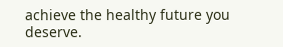achieve the healthy future you deserve.